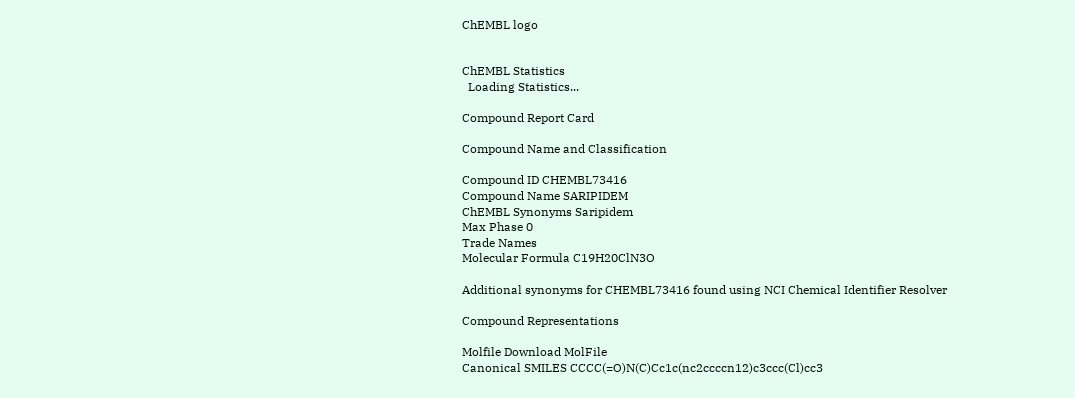ChEMBL logo


ChEMBL Statistics
  Loading Statistics...

Compound Report Card

Compound Name and Classification

Compound ID CHEMBL73416
Compound Name SARIPIDEM
ChEMBL Synonyms Saripidem
Max Phase 0
Trade Names
Molecular Formula C19H20ClN3O

Additional synonyms for CHEMBL73416 found using NCI Chemical Identifier Resolver

Compound Representations

Molfile Download MolFile
Canonical SMILES CCCC(=O)N(C)Cc1c(nc2ccccn12)c3ccc(Cl)cc3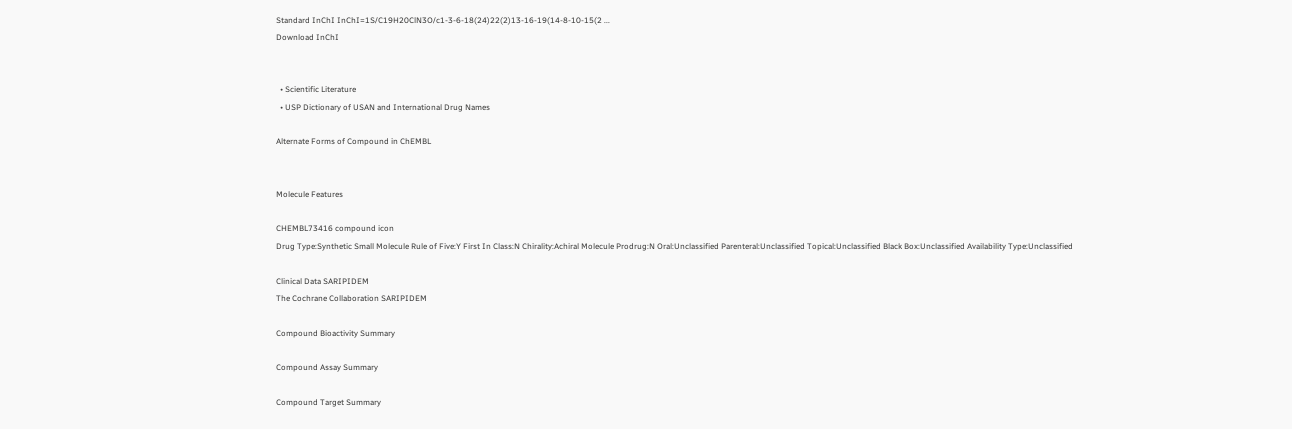Standard InChI InChI=1S/C19H20ClN3O/c1-3-6-18(24)22(2)13-16-19(14-8-10-15(2 ...
Download InChI


  • Scientific Literature
  • USP Dictionary of USAN and International Drug Names

Alternate Forms of Compound in ChEMBL


Molecule Features

CHEMBL73416 compound icon
Drug Type:Synthetic Small Molecule Rule of Five:Y First In Class:N Chirality:Achiral Molecule Prodrug:N Oral:Unclassified Parenteral:Unclassified Topical:Unclassified Black Box:Unclassified Availability Type:Unclassified

Clinical Data SARIPIDEM
The Cochrane Collaboration SARIPIDEM

Compound Bioactivity Summary

Compound Assay Summary

Compound Target Summary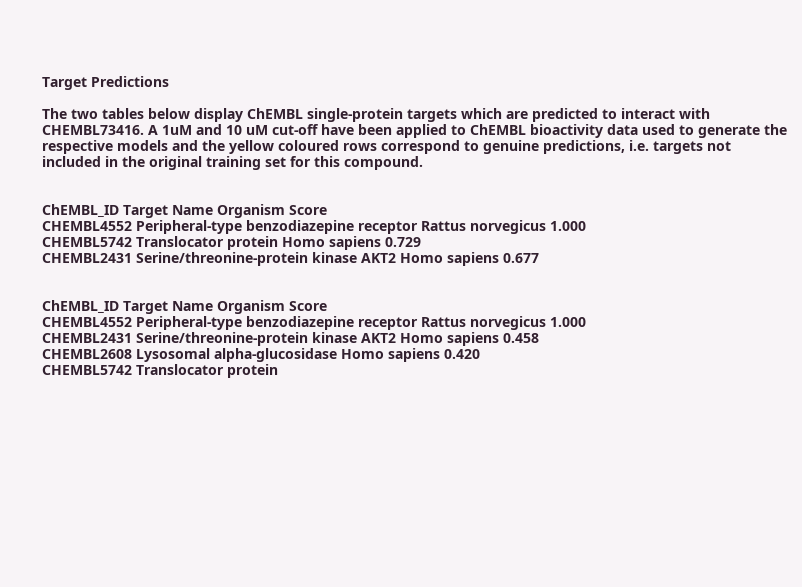Target Predictions

The two tables below display ChEMBL single-protein targets which are predicted to interact with CHEMBL73416. A 1uM and 10 uM cut-off have been applied to ChEMBL bioactivity data used to generate the respective models and the yellow coloured rows correspond to genuine predictions, i.e. targets not included in the original training set for this compound.


ChEMBL_ID Target Name Organism Score
CHEMBL4552 Peripheral-type benzodiazepine receptor Rattus norvegicus 1.000
CHEMBL5742 Translocator protein Homo sapiens 0.729
CHEMBL2431 Serine/threonine-protein kinase AKT2 Homo sapiens 0.677


ChEMBL_ID Target Name Organism Score
CHEMBL4552 Peripheral-type benzodiazepine receptor Rattus norvegicus 1.000
CHEMBL2431 Serine/threonine-protein kinase AKT2 Homo sapiens 0.458
CHEMBL2608 Lysosomal alpha-glucosidase Homo sapiens 0.420
CHEMBL5742 Translocator protein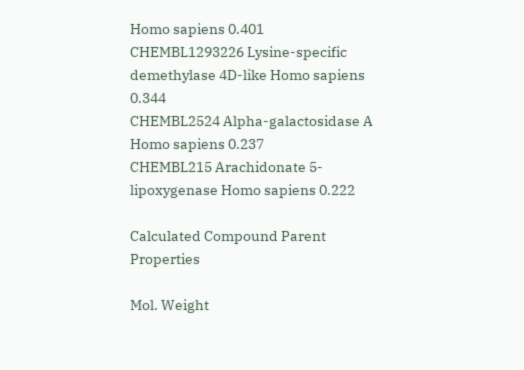Homo sapiens 0.401
CHEMBL1293226 Lysine-specific demethylase 4D-like Homo sapiens 0.344
CHEMBL2524 Alpha-galactosidase A Homo sapiens 0.237
CHEMBL215 Arachidonate 5-lipoxygenase Homo sapiens 0.222

Calculated Compound Parent Properties

Mol. Weight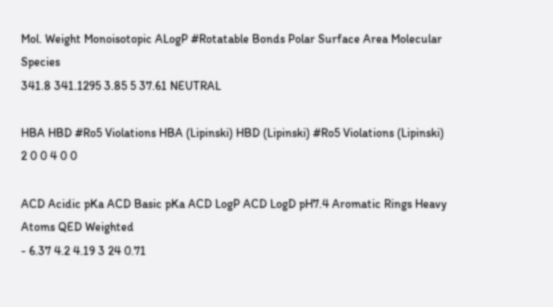Mol. Weight Monoisotopic ALogP #Rotatable Bonds Polar Surface Area Molecular Species
341.8 341.1295 3.85 5 37.61 NEUTRAL

HBA HBD #Ro5 Violations HBA (Lipinski) HBD (Lipinski) #Ro5 Violations (Lipinski)
2 0 0 4 0 0

ACD Acidic pKa ACD Basic pKa ACD LogP ACD LogD pH7.4 Aromatic Rings Heavy Atoms QED Weighted
- 6.37 4.2 4.19 3 24 0.71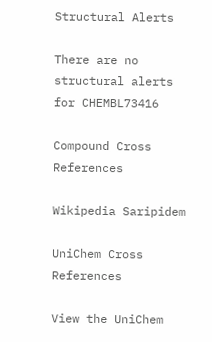Structural Alerts

There are no structural alerts for CHEMBL73416

Compound Cross References

Wikipedia Saripidem

UniChem Cross References

View the UniChem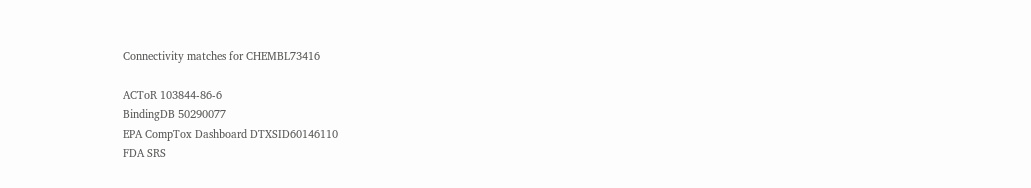Connectivity matches for CHEMBL73416

ACToR 103844-86-6
BindingDB 50290077
EPA CompTox Dashboard DTXSID60146110
FDA SRS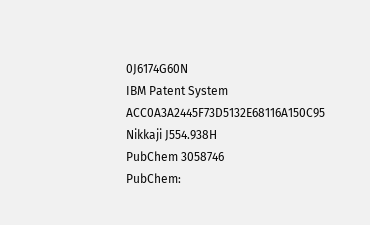0J6174G60N
IBM Patent System ACC0A3A2445F73D5132E68116A150C95
Nikkaji J554.938H
PubChem 3058746
PubChem: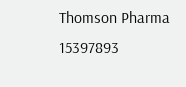Thomson Pharma 15397893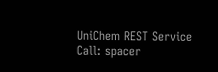UniChem REST Service Call: spacer